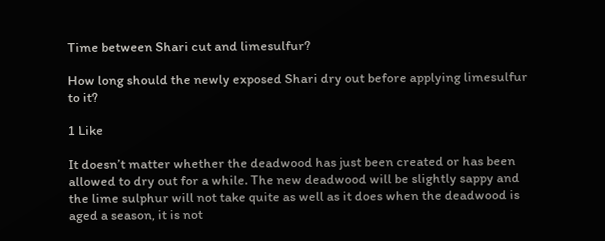Time between Shari cut and limesulfur?

How long should the newly exposed Shari dry out before applying limesulfur to it?

1 Like

It doesn’t matter whether the deadwood has just been created or has been allowed to dry out for a while. The new deadwood will be slightly sappy and the lime sulphur will not take quite as well as it does when the deadwood is aged a season, it is not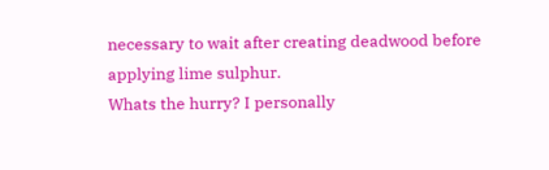necessary to wait after creating deadwood before applying lime sulphur.
Whats the hurry? I personally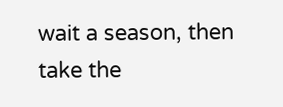wait a season, then take the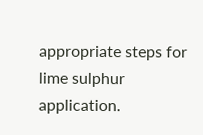appropriate steps for lime sulphur application.